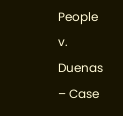People v. Duenas – Case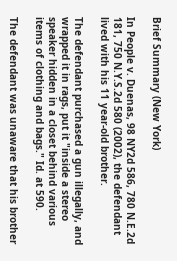Brief Summary (New York)

In People v. Duenas, 98 NY2d 586, 780 N.E.2d 181, 750 N.Y.S.2d 580 (2002), the defendant lived with his 11 year-old brother.

The defendant purchased a gun illegally, and wrapped it in rags, put it "inside a stereo speaker hidden in a closet behind various items of clothing and bags." Id. at 590.

The defendant was unaware that his brother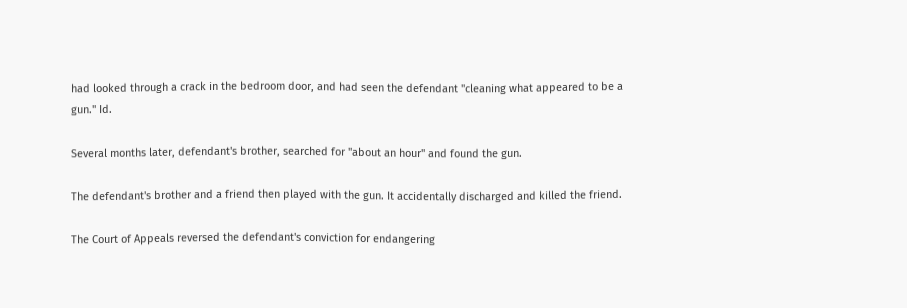had looked through a crack in the bedroom door, and had seen the defendant "cleaning what appeared to be a gun." Id.

Several months later, defendant's brother, searched for "about an hour" and found the gun.

The defendant's brother and a friend then played with the gun. It accidentally discharged and killed the friend.

The Court of Appeals reversed the defendant's conviction for endangering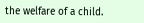the welfare of a child.